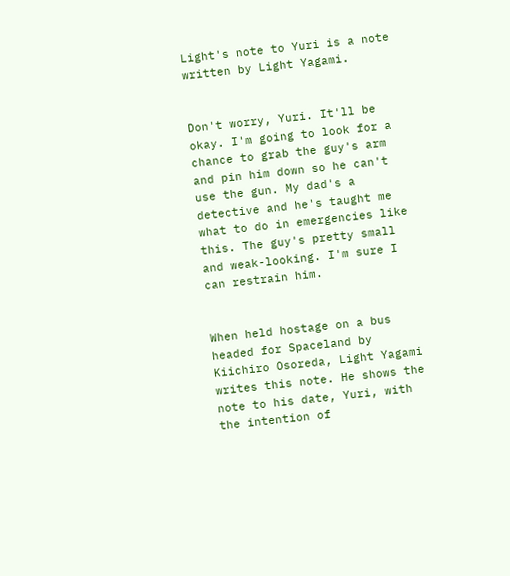Light's note to Yuri is a note written by Light Yagami.


Don't worry, Yuri. It'll be okay. I'm going to look for a chance to grab the guy's arm and pin him down so he can't use the gun. My dad's a detective and he's taught me what to do in emergencies like this. The guy's pretty small and weak-looking. I'm sure I can restrain him.


When held hostage on a bus headed for Spaceland by Kiichiro Osoreda, Light Yagami writes this note. He shows the note to his date, Yuri, with the intention of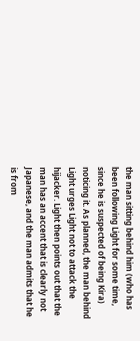the man sitting behind him (who has been following Light for some time, since he is suspected of being Kira) noticing it. As planned, the man behind Light urges Light not to attack the hijacker. Light then points out that the man has an accent that is clearly not Japanese, and the man admits that he is from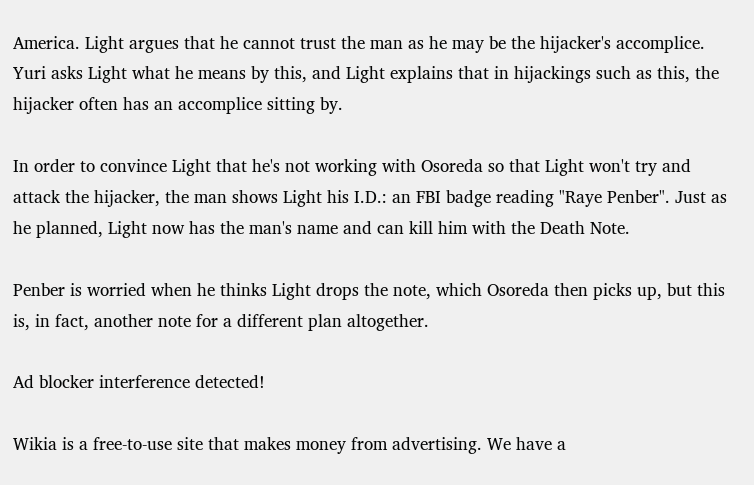America. Light argues that he cannot trust the man as he may be the hijacker's accomplice. Yuri asks Light what he means by this, and Light explains that in hijackings such as this, the hijacker often has an accomplice sitting by.

In order to convince Light that he's not working with Osoreda so that Light won't try and attack the hijacker, the man shows Light his I.D.: an FBI badge reading "Raye Penber". Just as he planned, Light now has the man's name and can kill him with the Death Note.

Penber is worried when he thinks Light drops the note, which Osoreda then picks up, but this is, in fact, another note for a different plan altogether.

Ad blocker interference detected!

Wikia is a free-to-use site that makes money from advertising. We have a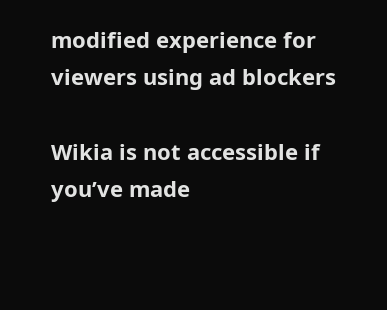modified experience for viewers using ad blockers

Wikia is not accessible if you’ve made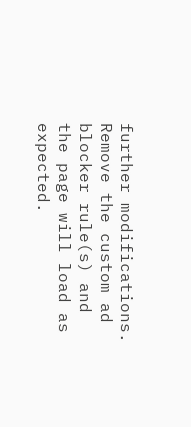further modifications. Remove the custom ad blocker rule(s) and the page will load as expected.